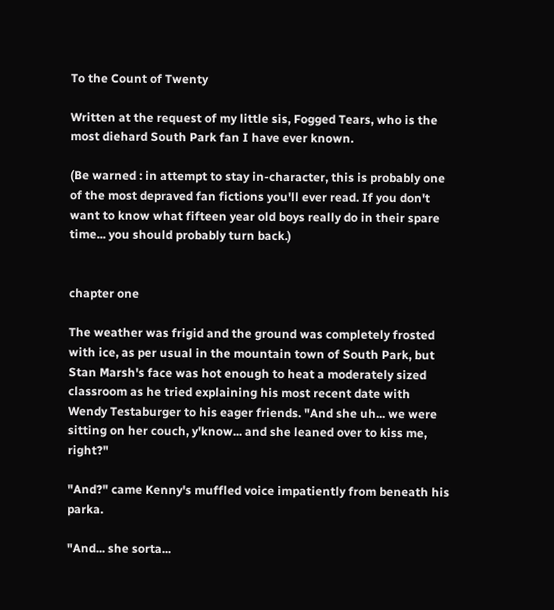To the Count of Twenty

Written at the request of my little sis, Fogged Tears, who is the most diehard South Park fan I have ever known.

(Be warned : in attempt to stay in-character, this is probably one of the most depraved fan fictions you'll ever read. If you don't want to know what fifteen year old boys really do in their spare time... you should probably turn back.)


chapter one

The weather was frigid and the ground was completely frosted with ice, as per usual in the mountain town of South Park, but Stan Marsh's face was hot enough to heat a moderately sized classroom as he tried explaining his most recent date with Wendy Testaburger to his eager friends. "And she uh... we were sitting on her couch, y'know... and she leaned over to kiss me, right?"

"And?" came Kenny's muffled voice impatiently from beneath his parka.

"And... she sorta...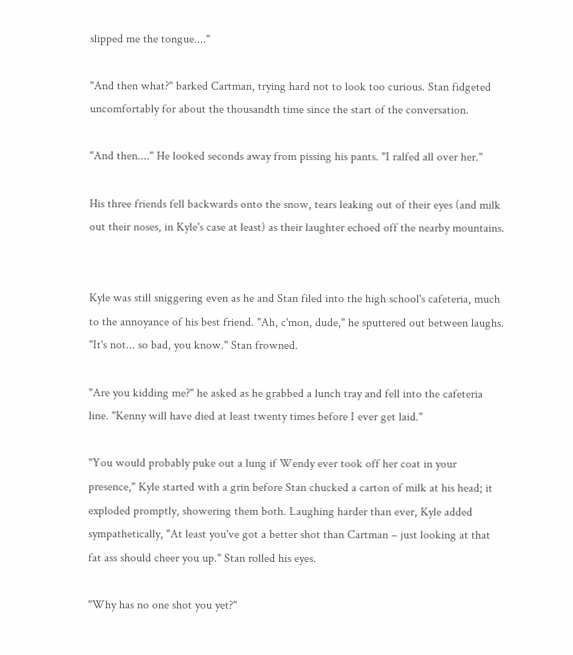slipped me the tongue...."

"And then what?" barked Cartman, trying hard not to look too curious. Stan fidgeted uncomfortably for about the thousandth time since the start of the conversation.

"And then...." He looked seconds away from pissing his pants. "I ralfed all over her."

His three friends fell backwards onto the snow, tears leaking out of their eyes (and milk out their noses, in Kyle's case at least) as their laughter echoed off the nearby mountains.


Kyle was still sniggering even as he and Stan filed into the high school's cafeteria, much to the annoyance of his best friend. "Ah, c'mon, dude," he sputtered out between laughs. "It's not... so bad, you know." Stan frowned.

"Are you kidding me?" he asked as he grabbed a lunch tray and fell into the cafeteria line. "Kenny will have died at least twenty times before I ever get laid."

"You would probably puke out a lung if Wendy ever took off her coat in your presence," Kyle started with a grin before Stan chucked a carton of milk at his head; it exploded promptly, showering them both. Laughing harder than ever, Kyle added sympathetically, "At least you've got a better shot than Cartman – just looking at that fat ass should cheer you up." Stan rolled his eyes.

"Why has no one shot you yet?"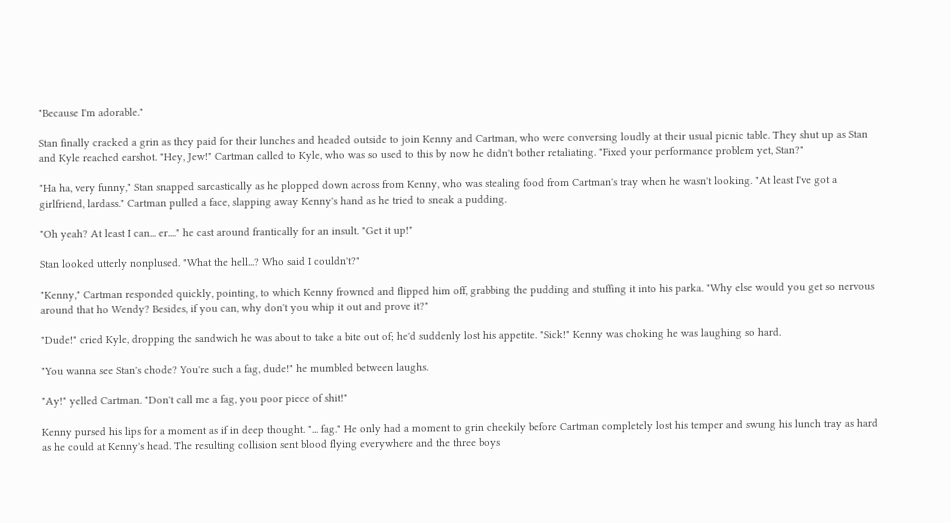"Because I'm adorable."

Stan finally cracked a grin as they paid for their lunches and headed outside to join Kenny and Cartman, who were conversing loudly at their usual picnic table. They shut up as Stan and Kyle reached earshot. "Hey, Jew!" Cartman called to Kyle, who was so used to this by now he didn't bother retaliating. "Fixed your performance problem yet, Stan?"

"Ha ha, very funny," Stan snapped sarcastically as he plopped down across from Kenny, who was stealing food from Cartman's tray when he wasn't looking. "At least I've got a girlfriend, lardass." Cartman pulled a face, slapping away Kenny's hand as he tried to sneak a pudding.

"Oh yeah? At least I can... er...." he cast around frantically for an insult. "Get it up!"

Stan looked utterly nonplused. "What the hell...? Who said I couldn't?"

"Kenny," Cartman responded quickly, pointing, to which Kenny frowned and flipped him off, grabbing the pudding and stuffing it into his parka. "Why else would you get so nervous around that ho Wendy? Besides, if you can, why don't you whip it out and prove it?"

"Dude!" cried Kyle, dropping the sandwich he was about to take a bite out of; he'd suddenly lost his appetite. "Sick!" Kenny was choking he was laughing so hard.

"You wanna see Stan's chode? You're such a fag, dude!" he mumbled between laughs.

"Ay!" yelled Cartman. "Don't call me a fag, you poor piece of shit!"

Kenny pursed his lips for a moment as if in deep thought. "... fag." He only had a moment to grin cheekily before Cartman completely lost his temper and swung his lunch tray as hard as he could at Kenny's head. The resulting collision sent blood flying everywhere and the three boys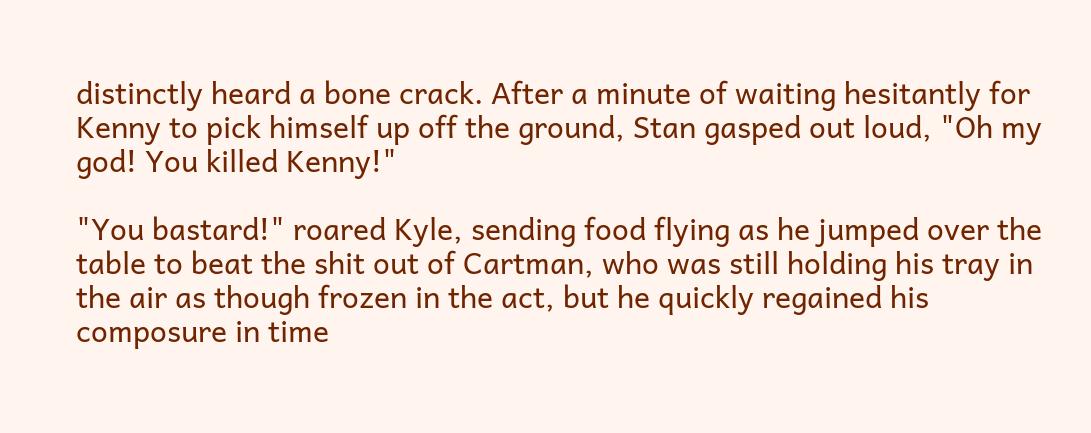distinctly heard a bone crack. After a minute of waiting hesitantly for Kenny to pick himself up off the ground, Stan gasped out loud, "Oh my god! You killed Kenny!"

"You bastard!" roared Kyle, sending food flying as he jumped over the table to beat the shit out of Cartman, who was still holding his tray in the air as though frozen in the act, but he quickly regained his composure in time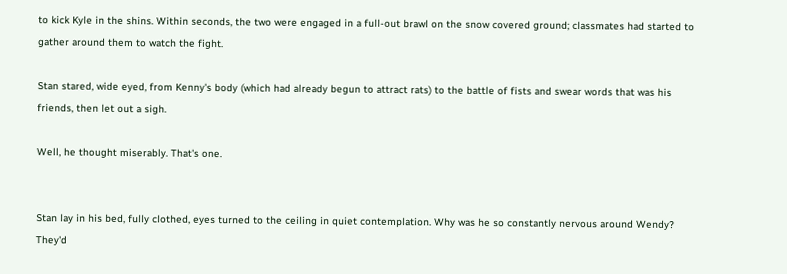to kick Kyle in the shins. Within seconds, the two were engaged in a full-out brawl on the snow covered ground; classmates had started to gather around them to watch the fight.

Stan stared, wide eyed, from Kenny's body (which had already begun to attract rats) to the battle of fists and swear words that was his friends, then let out a sigh.

Well, he thought miserably. That's one.


Stan lay in his bed, fully clothed, eyes turned to the ceiling in quiet contemplation. Why was he so constantly nervous around Wendy? They'd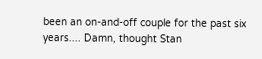been an on-and-off couple for the past six years.... Damn, thought Stan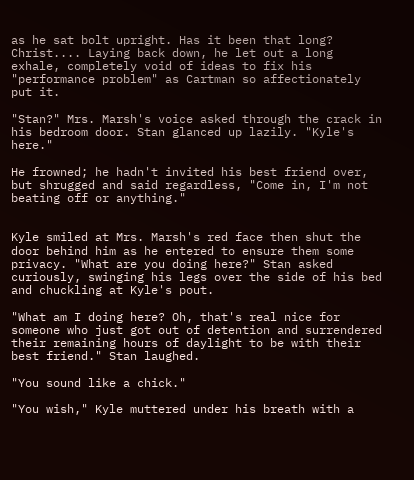as he sat bolt upright. Has it been that long? Christ.... Laying back down, he let out a long exhale, completely void of ideas to fix his "performance problem" as Cartman so affectionately put it.

"Stan?" Mrs. Marsh's voice asked through the crack in his bedroom door. Stan glanced up lazily. "Kyle's here."

He frowned; he hadn't invited his best friend over, but shrugged and said regardless, "Come in, I'm not beating off or anything."


Kyle smiled at Mrs. Marsh's red face then shut the door behind him as he entered to ensure them some privacy. "What are you doing here?" Stan asked curiously, swinging his legs over the side of his bed and chuckling at Kyle's pout.

"What am I doing here? Oh, that's real nice for someone who just got out of detention and surrendered their remaining hours of daylight to be with their best friend." Stan laughed.

"You sound like a chick."

"You wish," Kyle muttered under his breath with a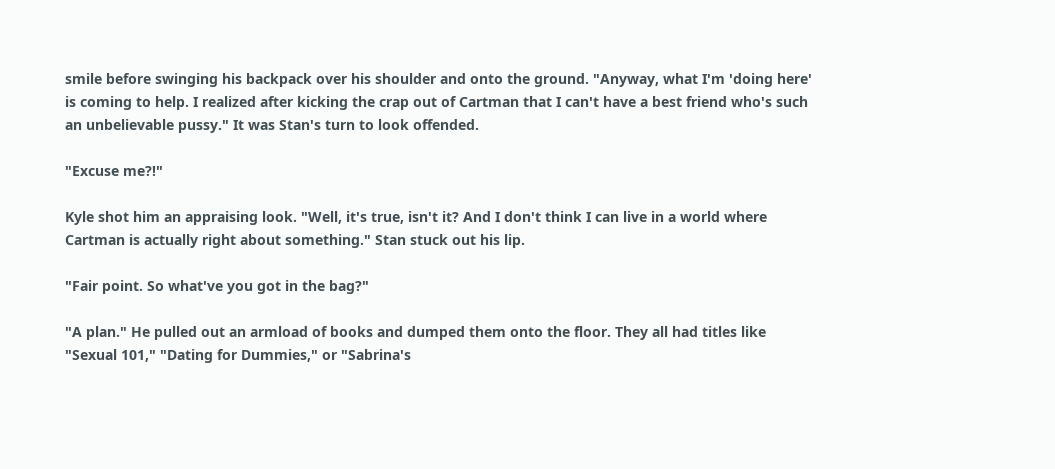smile before swinging his backpack over his shoulder and onto the ground. "Anyway, what I'm 'doing here' is coming to help. I realized after kicking the crap out of Cartman that I can't have a best friend who's such an unbelievable pussy." It was Stan's turn to look offended.

"Excuse me?!"

Kyle shot him an appraising look. "Well, it's true, isn't it? And I don't think I can live in a world where Cartman is actually right about something." Stan stuck out his lip.

"Fair point. So what've you got in the bag?"

"A plan." He pulled out an armload of books and dumped them onto the floor. They all had titles like "Sexual 101," "Dating for Dummies," or "Sabrina's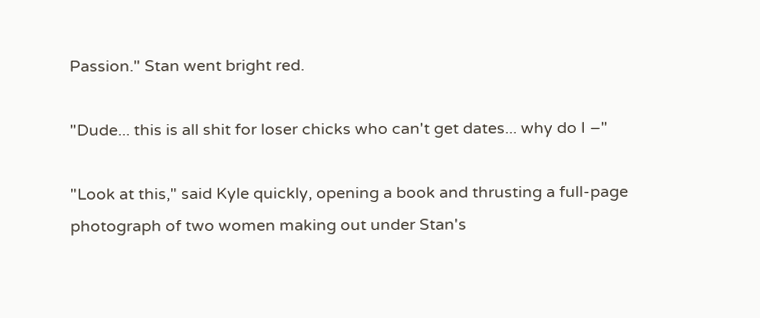Passion." Stan went bright red.

"Dude... this is all shit for loser chicks who can't get dates... why do I –"

"Look at this," said Kyle quickly, opening a book and thrusting a full-page photograph of two women making out under Stan's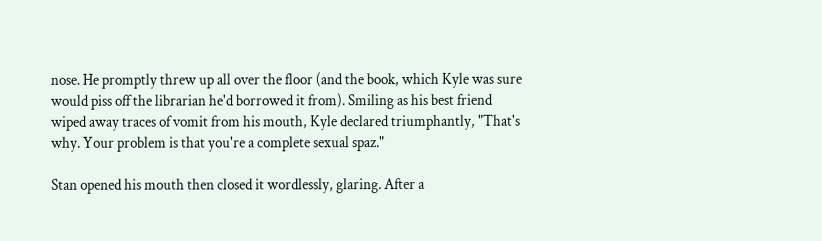nose. He promptly threw up all over the floor (and the book, which Kyle was sure would piss off the librarian he'd borrowed it from). Smiling as his best friend wiped away traces of vomit from his mouth, Kyle declared triumphantly, "That's why. Your problem is that you're a complete sexual spaz."

Stan opened his mouth then closed it wordlessly, glaring. After a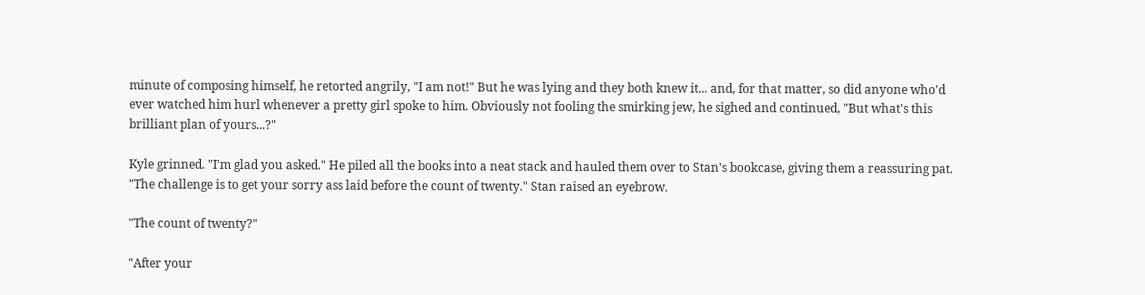minute of composing himself, he retorted angrily, "I am not!" But he was lying and they both knew it... and, for that matter, so did anyone who'd ever watched him hurl whenever a pretty girl spoke to him. Obviously not fooling the smirking jew, he sighed and continued, "But what's this brilliant plan of yours...?"

Kyle grinned. "I'm glad you asked." He piled all the books into a neat stack and hauled them over to Stan's bookcase, giving them a reassuring pat. "The challenge is to get your sorry ass laid before the count of twenty." Stan raised an eyebrow.

"The count of twenty?"

"After your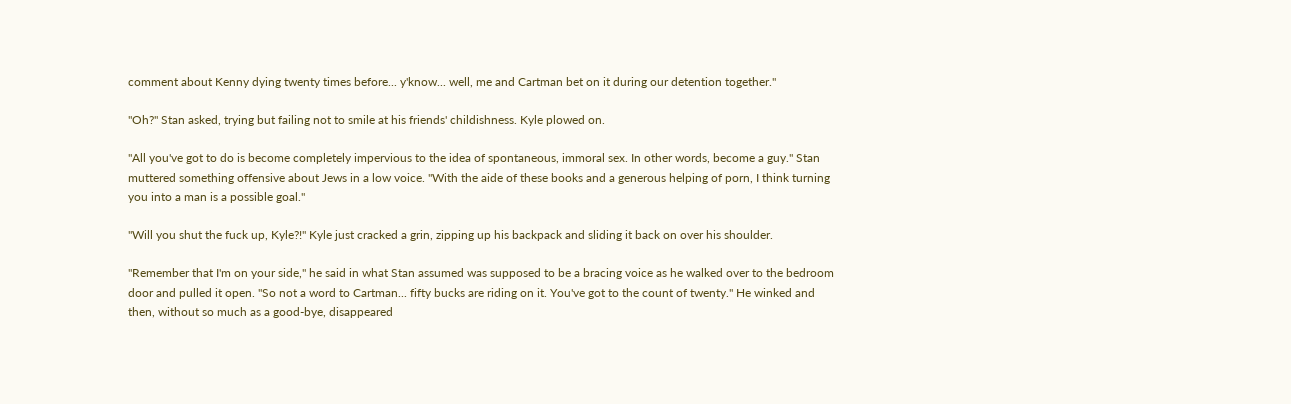comment about Kenny dying twenty times before... y'know... well, me and Cartman bet on it during our detention together."

"Oh?" Stan asked, trying but failing not to smile at his friends' childishness. Kyle plowed on.

"All you've got to do is become completely impervious to the idea of spontaneous, immoral sex. In other words, become a guy." Stan muttered something offensive about Jews in a low voice. "With the aide of these books and a generous helping of porn, I think turning you into a man is a possible goal."

"Will you shut the fuck up, Kyle?!" Kyle just cracked a grin, zipping up his backpack and sliding it back on over his shoulder.

"Remember that I'm on your side," he said in what Stan assumed was supposed to be a bracing voice as he walked over to the bedroom door and pulled it open. "So not a word to Cartman... fifty bucks are riding on it. You've got to the count of twenty." He winked and then, without so much as a good-bye, disappeared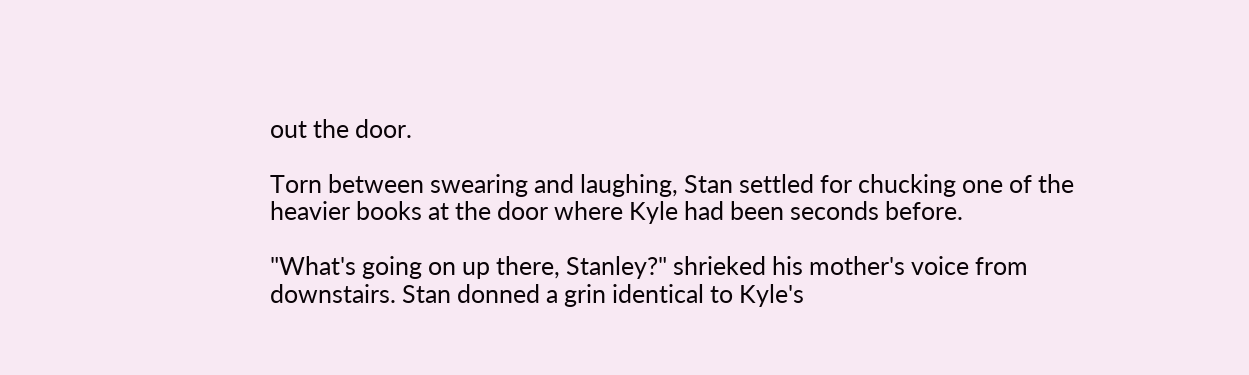out the door.

Torn between swearing and laughing, Stan settled for chucking one of the heavier books at the door where Kyle had been seconds before.

"What's going on up there, Stanley?" shrieked his mother's voice from downstairs. Stan donned a grin identical to Kyle's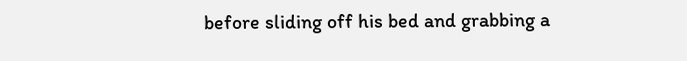before sliding off his bed and grabbing a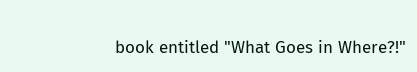book entitled "What Goes in Where?!"